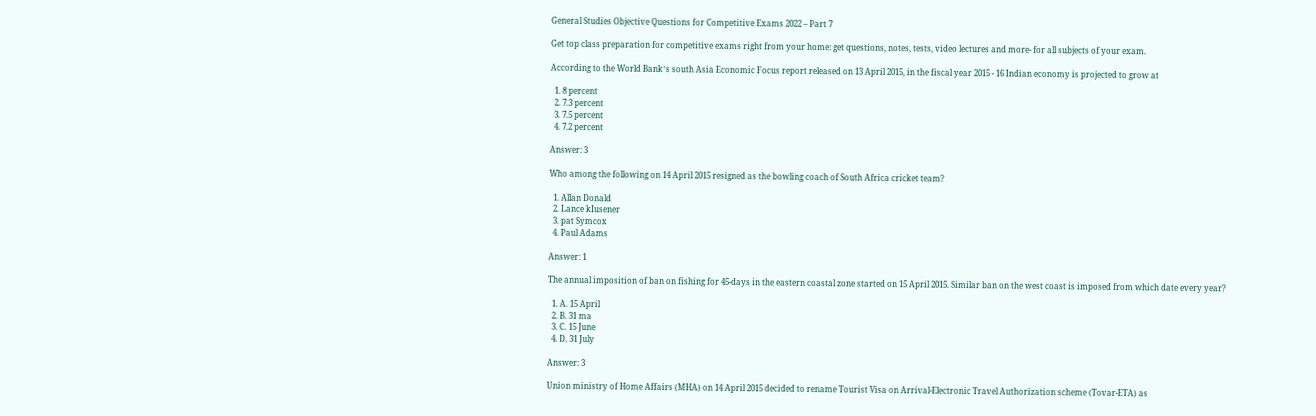General Studies Objective Questions for Competitive Exams 2022 – Part 7

Get top class preparation for competitive exams right from your home: get questions, notes, tests, video lectures and more- for all subjects of your exam.

According to the World Bank՚s south Asia Economic Focus report released on 13 April 2015, in the fiscal year 2015 - 16 Indian economy is projected to grow at

  1. 8 percent
  2. 7.3 percent
  3. 7.5 percent
  4. 7.2 percent

Answer: 3

Who among the following on 14 April 2015 resigned as the bowling coach of South Africa cricket team?

  1. Allan Donald
  2. Lance kIusener
  3. pat Symcox
  4. Paul Adams

Answer: 1

The annual imposition of ban on fishing for 45-days in the eastern coastal zone started on 15 April 2015. Similar ban on the west coast is imposed from which date every year?

  1. A. 15 April
  2. B. 31 ma
  3. C. 15 June
  4. D. 31 July

Answer: 3

Union ministry of Home Affairs (MHA) on 14 April 2015 decided to rename Tourist Visa on Arrival-Electronic Travel Authorization scheme (Tovar-ETA) as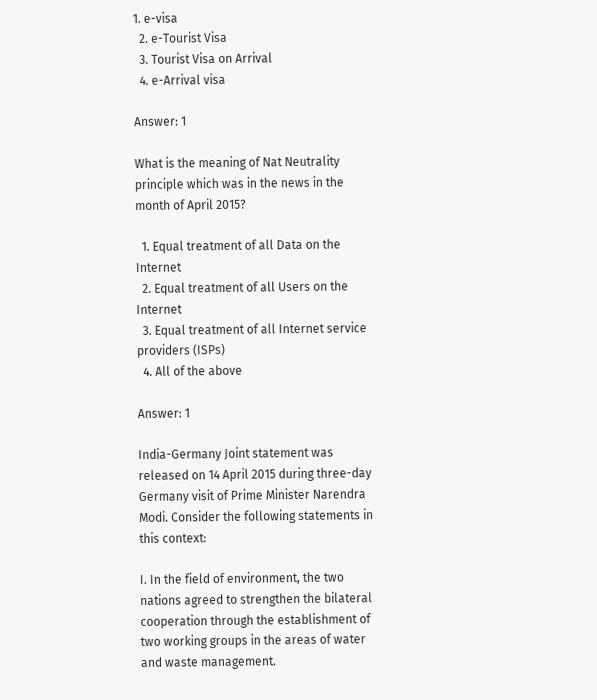1. e-visa
  2. e-Tourist Visa
  3. Tourist Visa on Arrival
  4. e-Arrival visa

Answer: 1

What is the meaning of Nat Neutrality principle which was in the news in the month of April 2015?

  1. Equal treatment of all Data on the Internet
  2. Equal treatment of all Users on the Internet
  3. Equal treatment of all Internet service providers (ISPs)
  4. All of the above

Answer: 1

India-Germany Joint statement was released on 14 April 2015 during three-day Germany visit of Prime Minister Narendra Modi. Consider the following statements in this context:

I. In the field of environment, the two nations agreed to strengthen the bilateral cooperation through the establishment of two working groups in the areas of water and waste management.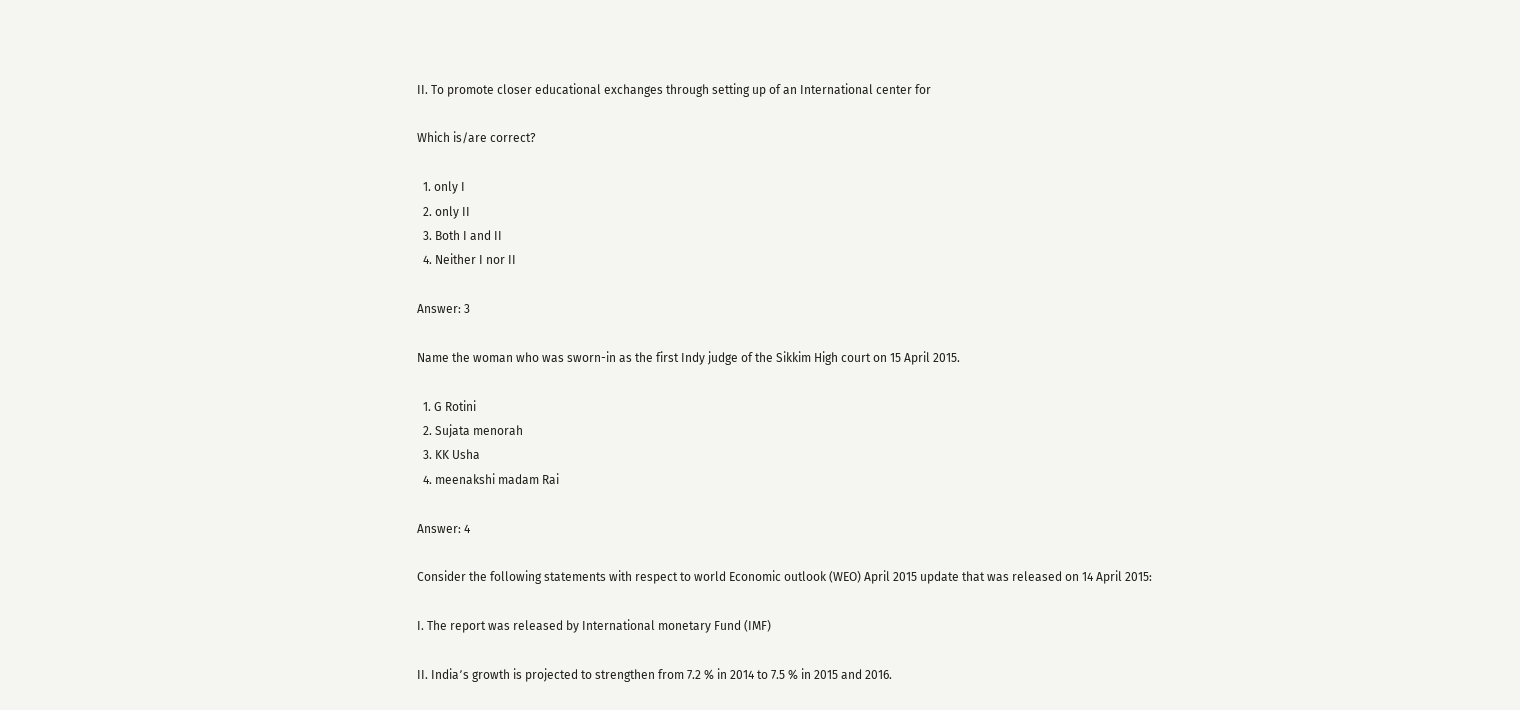II. To promote closer educational exchanges through setting up of an International center for

Which is/are correct?

  1. only I
  2. only II
  3. Both I and II
  4. Neither I nor II

Answer: 3

Name the woman who was sworn-in as the first Indy judge of the Sikkim High court on 15 April 2015.

  1. G Rotini
  2. Sujata menorah
  3. KK Usha
  4. meenakshi madam Rai

Answer: 4

Consider the following statements with respect to world Economic outlook (WEO) April 2015 update that was released on 14 April 2015:

I. The report was released by International monetary Fund (IMF)

II. India՚s growth is projected to strengthen from 7.2 % in 2014 to 7.5 % in 2015 and 2016.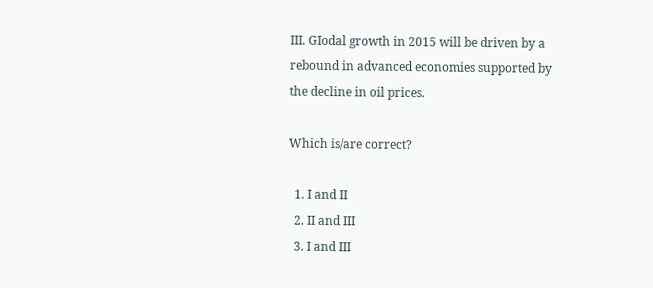III. GIodal growth in 2015 will be driven by a rebound in advanced economies supported by the decline in oil prices.

Which is/are correct?

  1. I and II
  2. II and III
  3. I and III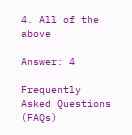4. All of the above

Answer: 4

Frequently Asked Questions (FAQs)